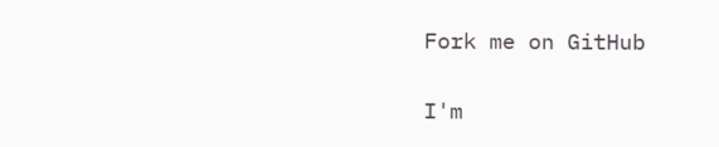Fork me on GitHub

I'm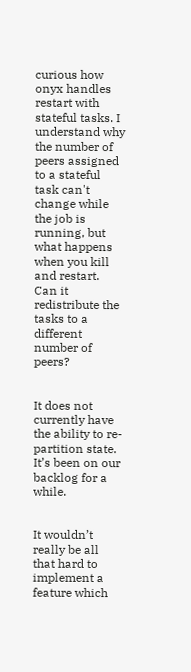curious how onyx handles restart with stateful tasks. I understand why the number of peers assigned to a stateful task can't change while the job is running, but what happens when you kill and restart. Can it redistribute the tasks to a different number of peers?


It does not currently have the ability to re-partition state. It’s been on our backlog for a while.


It wouldn’t really be all that hard to implement a feature which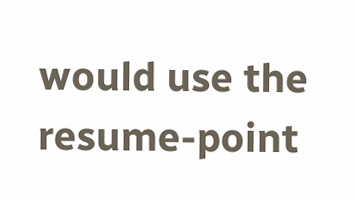would use the resume-point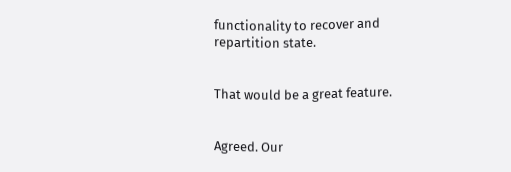functionality to recover and repartition state.


That would be a great feature.


Agreed. Our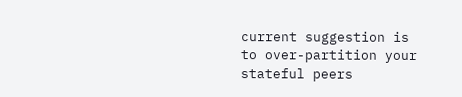current suggestion is to over-partition your stateful peers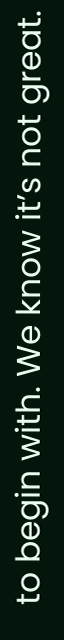to begin with. We know it’s not great.